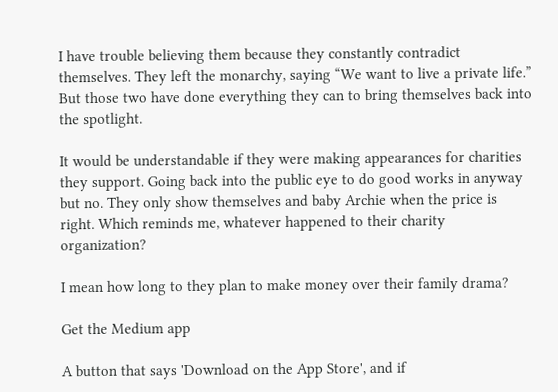I have trouble believing them because they constantly contradict themselves. They left the monarchy, saying “We want to live a private life.” But those two have done everything they can to bring themselves back into the spotlight.

It would be understandable if they were making appearances for charities they support. Going back into the public eye to do good works in anyway but no. They only show themselves and baby Archie when the price is right. Which reminds me, whatever happened to their charity organization?

I mean how long to they plan to make money over their family drama?

Get the Medium app

A button that says 'Download on the App Store', and if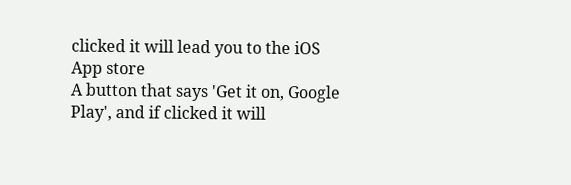clicked it will lead you to the iOS App store
A button that says 'Get it on, Google Play', and if clicked it will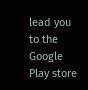lead you to the Google Play store